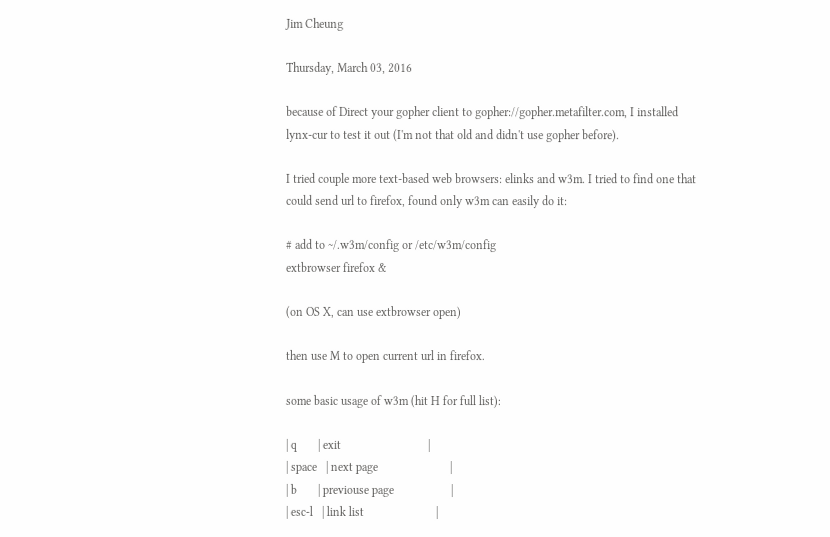Jim Cheung

Thursday, March 03, 2016

because of Direct your gopher client to gopher://gopher.metafilter.com, I installed lynx-cur to test it out (I'm not that old and didn't use gopher before).

I tried couple more text-based web browsers: elinks and w3m. I tried to find one that could send url to firefox, found only w3m can easily do it:

# add to ~/.w3m/config or /etc/w3m/config
extbrowser firefox &

(on OS X, can use extbrowser open)

then use M to open current url in firefox.

some basic usage of w3m (hit H for full list):

| q       | exit                             |
| space   | next page                        |
| b       | previouse page                   |
| esc-l   | link list                        |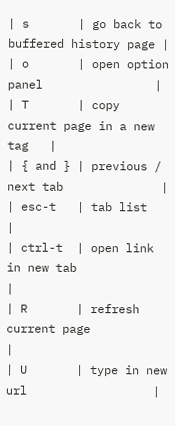| s       | go back to buffered history page |
| o       | open option panel                |
| T       | copy current page in a new tag   |
| { and } | previous / next tab              |
| esc-t   | tab list                         |
| ctrl-t  | open link in new tab             |
| R       | refresh current page             |
| U       | type in new url                  |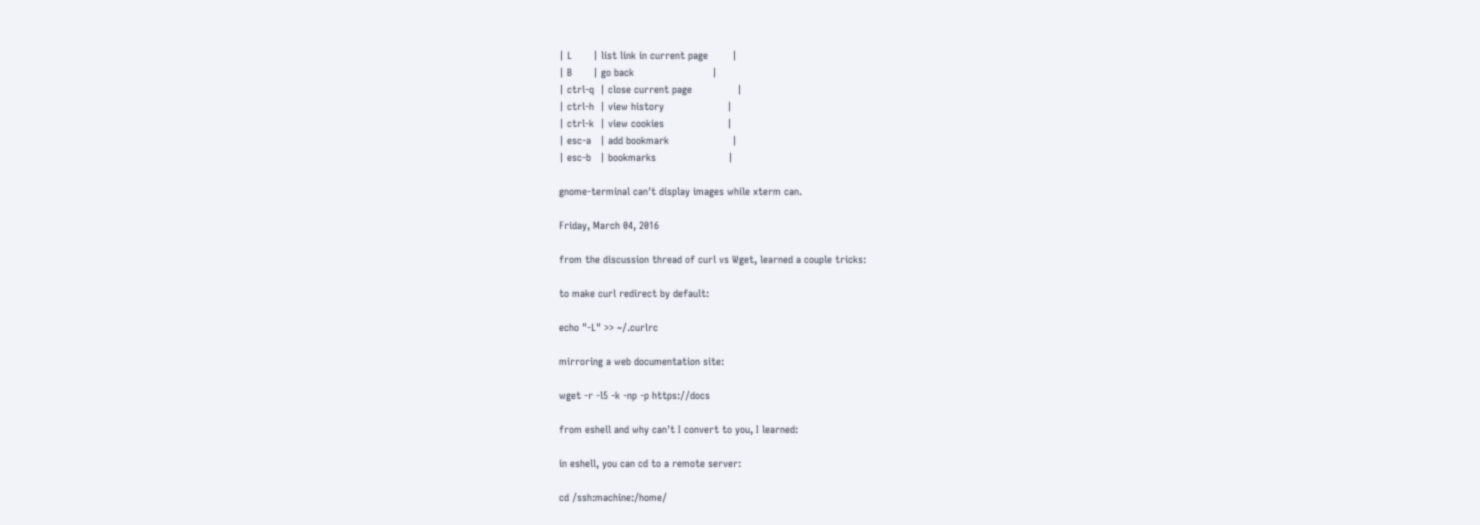| L       | list link in current page        |
| B       | go back                          |
| ctrl-q  | close current page               |
| ctrl-h  | view history                     |
| ctrl-k  | view cookies                     |
| esc-a   | add bookmark                     |
| esc-b   | bookmarks                        |

gnome-terminal can't display images while xterm can.

Friday, March 04, 2016

from the discussion thread of curl vs Wget, learned a couple tricks:

to make curl redirect by default:

echo "-L" >> ~/.curlrc

mirroring a web documentation site:

wget -r -l5 -k -np -p https://docs

from eshell and why can't I convert to you, I learned:

in eshell, you can cd to a remote server:

cd /ssh:machine:/home/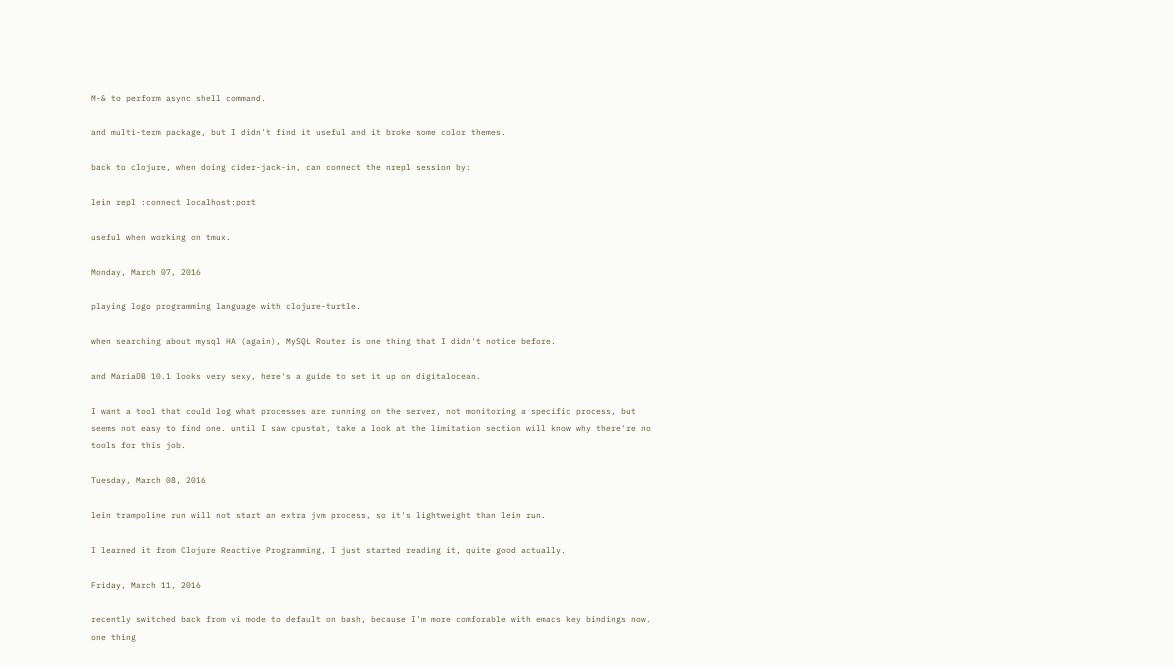M-& to perform async shell command.

and multi-term package, but I didn't find it useful and it broke some color themes.

back to clojure, when doing cider-jack-in, can connect the nrepl session by:

lein repl :connect localhost:port

useful when working on tmux.

Monday, March 07, 2016

playing logo programming language with clojure-turtle.

when searching about mysql HA (again), MySQL Router is one thing that I didn't notice before.

and MariaDB 10.1 looks very sexy, here's a guide to set it up on digitalocean.

I want a tool that could log what processes are running on the server, not monitoring a specific process, but seems not easy to find one. until I saw cpustat, take a look at the limitation section will know why there're no tools for this job.

Tuesday, March 08, 2016

lein trampoline run will not start an extra jvm process, so it's lightweight than lein run.

I learned it from Clojure Reactive Programming, I just started reading it, quite good actually.

Friday, March 11, 2016

recently switched back from vi mode to default on bash, because I'm more comforable with emacs key bindings now. one thing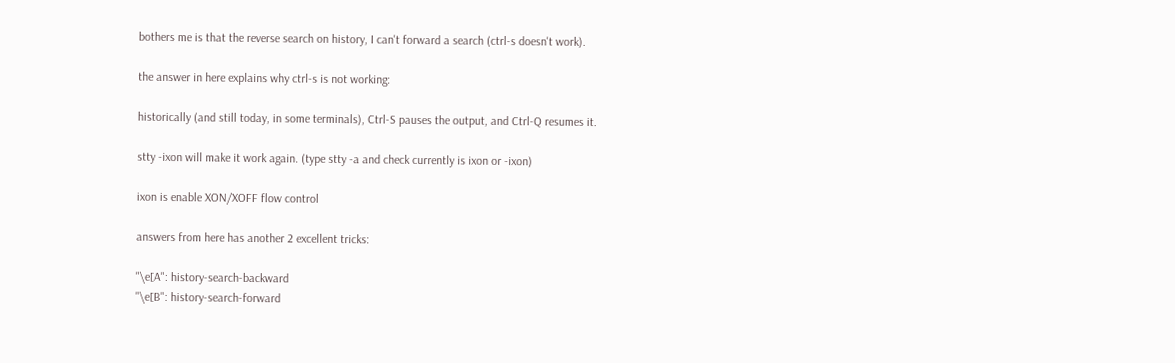bothers me is that the reverse search on history, I can't forward a search (ctrl-s doesn't work).

the answer in here explains why ctrl-s is not working:

historically (and still today, in some terminals), Ctrl-S pauses the output, and Ctrl-Q resumes it.

stty -ixon will make it work again. (type stty -a and check currently is ixon or -ixon)

ixon is enable XON/XOFF flow control

answers from here has another 2 excellent tricks:

"\e[A": history-search-backward
"\e[B": history-search-forward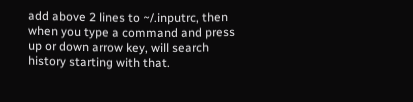add above 2 lines to ~/.inputrc, then when you type a command and press up or down arrow key, will search history starting with that.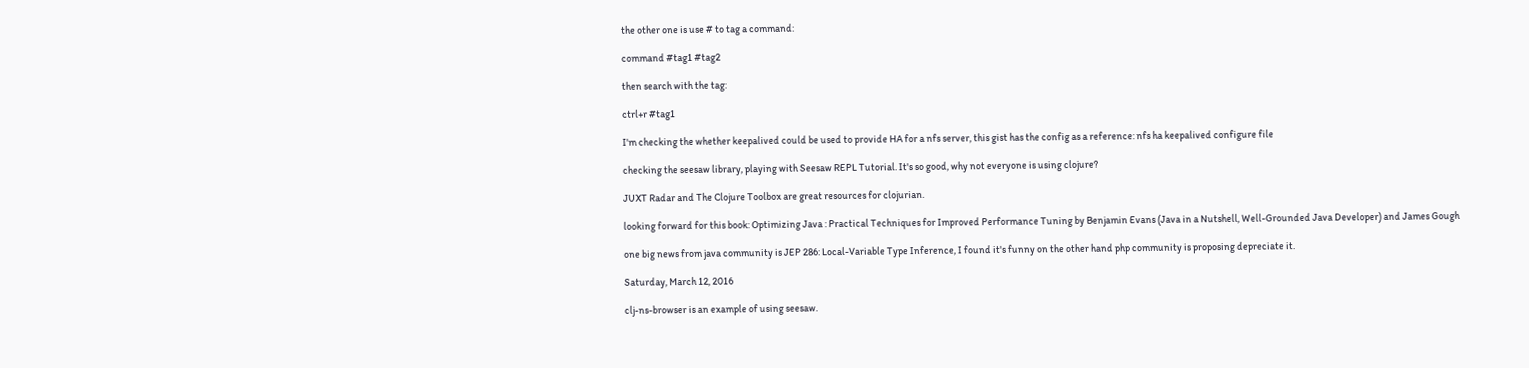the other one is use # to tag a command:

command #tag1 #tag2

then search with the tag:

ctrl+r #tag1

I'm checking the whether keepalived could be used to provide HA for a nfs server, this gist has the config as a reference: nfs ha keepalived configure file

checking the seesaw library, playing with Seesaw REPL Tutorial. It's so good, why not everyone is using clojure?

JUXT Radar and The Clojure Toolbox are great resources for clojurian.

looking forward for this book: Optimizing Java : Practical Techniques for Improved Performance Tuning by Benjamin Evans (Java in a Nutshell, Well-Grounded Java Developer) and James Gough

one big news from java community is JEP 286: Local-Variable Type Inference, I found it's funny on the other hand php community is proposing depreciate it.

Saturday, March 12, 2016

clj-ns-browser is an example of using seesaw.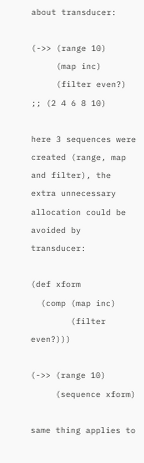about transducer:

(->> (range 10)
     (map inc)
     (filter even?)
;; (2 4 6 8 10)

here 3 sequences were created (range, map and filter), the extra unnecessary allocation could be avoided by transducer:

(def xform
  (comp (map inc)
        (filter even?)))

(->> (range 10)
     (sequence xform)

same thing applies to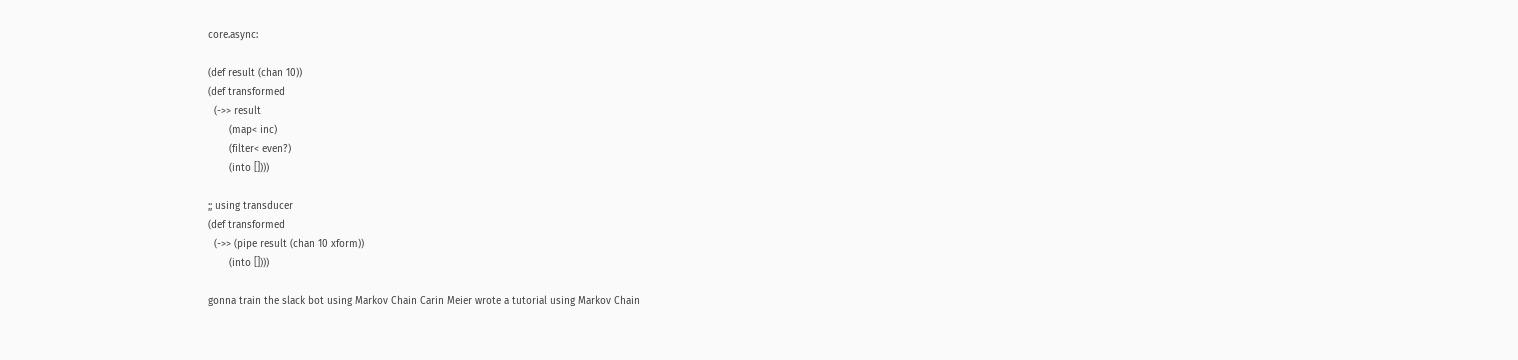core.async:

(def result (chan 10))
(def transformed
  (->> result
       (map< inc)
       (filter< even?)
       (into [])))

;; using transducer
(def transformed
  (->> (pipe result (chan 10 xform))
       (into [])))

gonna train the slack bot using Markov Chain Carin Meier wrote a tutorial using Markov Chain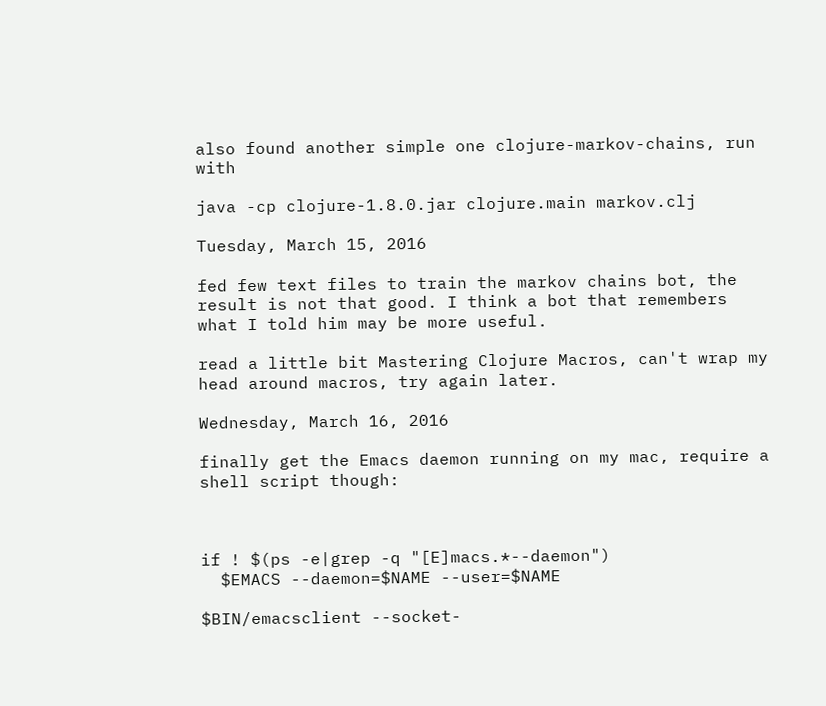also found another simple one clojure-markov-chains, run with

java -cp clojure-1.8.0.jar clojure.main markov.clj

Tuesday, March 15, 2016

fed few text files to train the markov chains bot, the result is not that good. I think a bot that remembers what I told him may be more useful.

read a little bit Mastering Clojure Macros, can't wrap my head around macros, try again later.

Wednesday, March 16, 2016

finally get the Emacs daemon running on my mac, require a shell script though:



if ! $(ps -e|grep -q "[E]macs.*--daemon")
  $EMACS --daemon=$NAME --user=$NAME

$BIN/emacsclient --socket-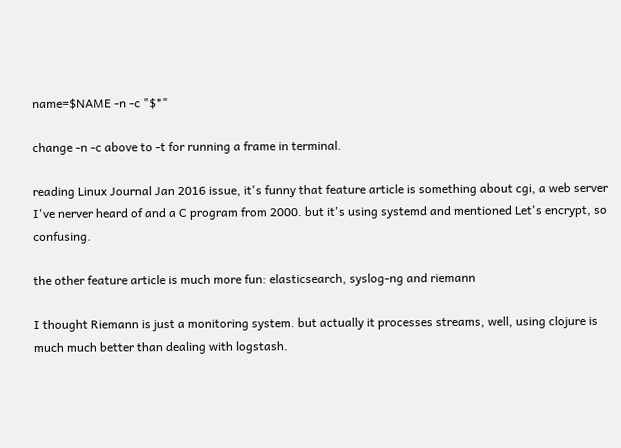name=$NAME -n -c "$*"

change -n -c above to -t for running a frame in terminal.

reading Linux Journal Jan 2016 issue, it's funny that feature article is something about cgi, a web server I've nerver heard of and a C program from 2000. but it's using systemd and mentioned Let's encrypt, so confusing.

the other feature article is much more fun: elasticsearch, syslog-ng and riemann

I thought Riemann is just a monitoring system. but actually it processes streams, well, using clojure is much much better than dealing with logstash.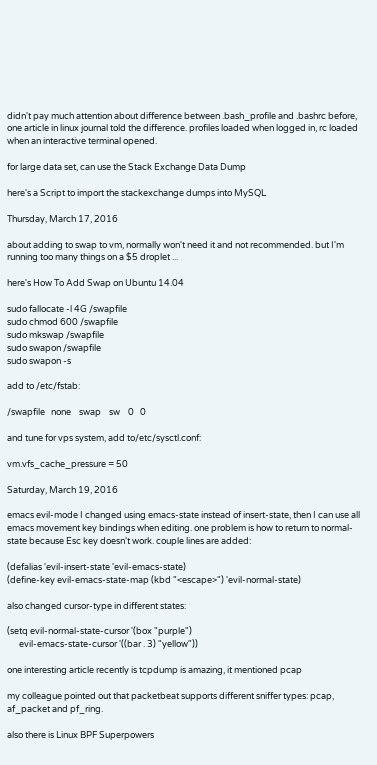didn't pay much attention about difference between .bash_profile and .bashrc before, one article in linux journal told the difference. profiles loaded when logged in, rc loaded when an interactive terminal opened.

for large data set, can use the Stack Exchange Data Dump

here's a Script to import the stackexchange dumps into MySQL

Thursday, March 17, 2016

about adding to swap to vm, normally won't need it and not recommended. but I'm running too many things on a $5 droplet ...

here's How To Add Swap on Ubuntu 14.04

sudo fallocate -l 4G /swapfile
sudo chmod 600 /swapfile
sudo mkswap /swapfile
sudo swapon /swapfile
sudo swapon -s

add to /etc/fstab:

/swapfile   none    swap    sw    0   0

and tune for vps system, add to/etc/sysctl.conf:

vm.vfs_cache_pressure = 50

Saturday, March 19, 2016

emacs evil-mode I changed using emacs-state instead of insert-state, then I can use all emacs movement key bindings when editing. one problem is how to return to normal-state because Esc key doesn't work. couple lines are added:

(defalias 'evil-insert-state 'evil-emacs-state)
(define-key evil-emacs-state-map (kbd "<escape>") 'evil-normal-state)

also changed cursor-type in different states:

(setq evil-normal-state-cursor '(box "purple")
      evil-emacs-state-cursor '((bar . 3) "yellow"))

one interesting article recently is tcpdump is amazing, it mentioned pcap

my colleague pointed out that packetbeat supports different sniffer types: pcap, af_packet and pf_ring.

also there is Linux BPF Superpowers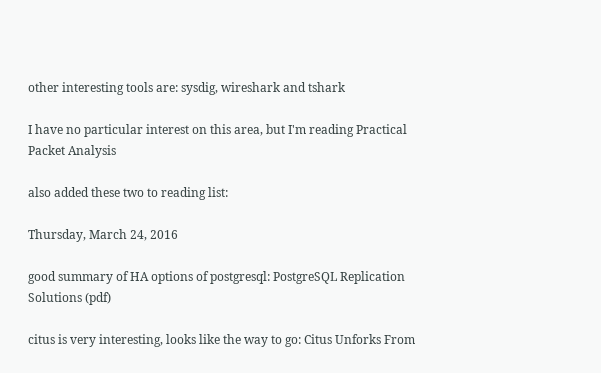other interesting tools are: sysdig, wireshark and tshark

I have no particular interest on this area, but I'm reading Practical Packet Analysis

also added these two to reading list:

Thursday, March 24, 2016

good summary of HA options of postgresql: PostgreSQL Replication Solutions (pdf)

citus is very interesting, looks like the way to go: Citus Unforks From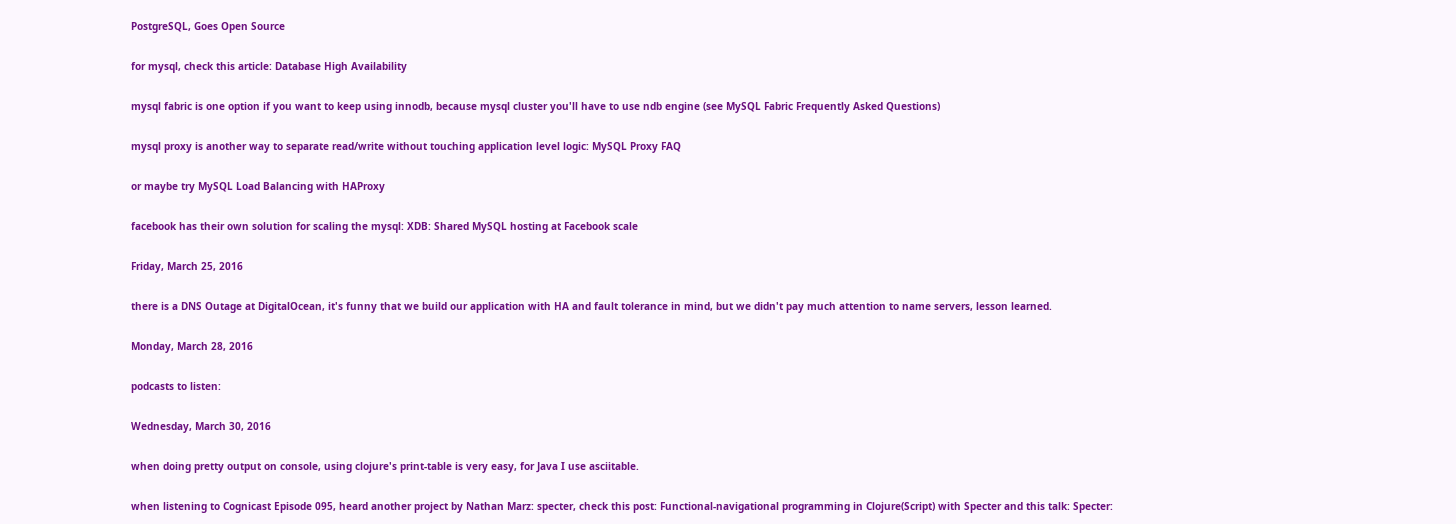PostgreSQL, Goes Open Source

for mysql, check this article: Database High Availability

mysql fabric is one option if you want to keep using innodb, because mysql cluster you'll have to use ndb engine (see MySQL Fabric Frequently Asked Questions)

mysql proxy is another way to separate read/write without touching application level logic: MySQL Proxy FAQ

or maybe try MySQL Load Balancing with HAProxy

facebook has their own solution for scaling the mysql: XDB: Shared MySQL hosting at Facebook scale

Friday, March 25, 2016

there is a DNS Outage at DigitalOcean, it's funny that we build our application with HA and fault tolerance in mind, but we didn't pay much attention to name servers, lesson learned.

Monday, March 28, 2016

podcasts to listen:

Wednesday, March 30, 2016

when doing pretty output on console, using clojure's print-table is very easy, for Java I use asciitable.

when listening to Cognicast Episode 095, heard another project by Nathan Marz: specter, check this post: Functional-navigational programming in Clojure(Script) with Specter and this talk: Specter: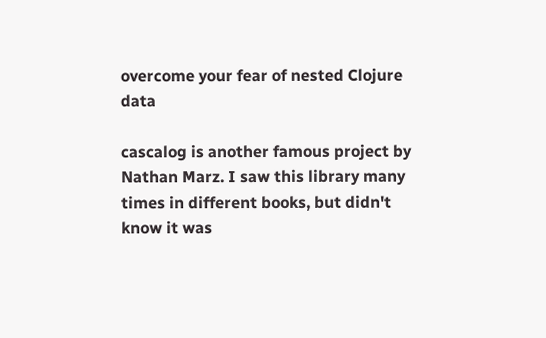overcome your fear of nested Clojure data

cascalog is another famous project by Nathan Marz. I saw this library many times in different books, but didn't know it was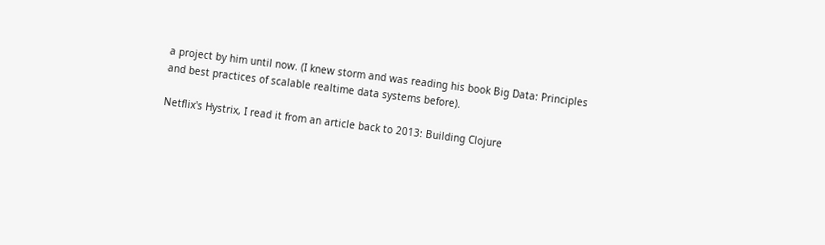a project by him until now. (I knew storm and was reading his book Big Data: Principles and best practices of scalable realtime data systems before).

Netflix's Hystrix, I read it from an article back to 2013: Building Clojure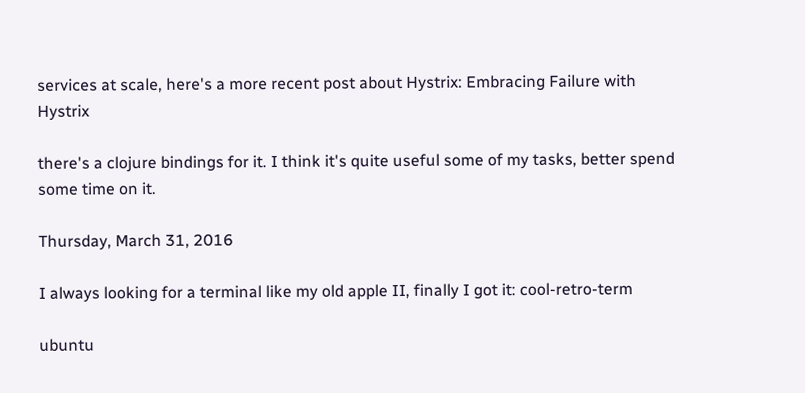services at scale, here's a more recent post about Hystrix: Embracing Failure with Hystrix

there's a clojure bindings for it. I think it's quite useful some of my tasks, better spend some time on it.

Thursday, March 31, 2016

I always looking for a terminal like my old apple II, finally I got it: cool-retro-term

ubuntu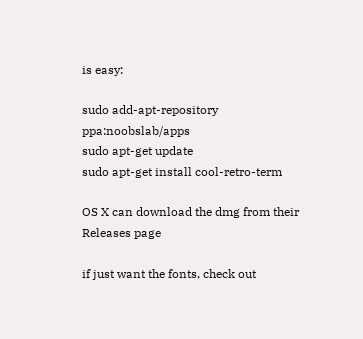is easy:

sudo add-apt-repository ppa:noobslab/apps
sudo apt-get update
sudo apt-get install cool-retro-term

OS X can download the dmg from their Releases page

if just want the fonts, check out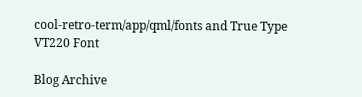cool-retro-term/app/qml/fonts and True Type VT220 Font

Blog Archive